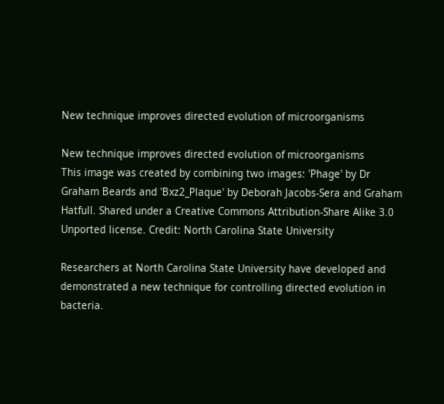New technique improves directed evolution of microorganisms

New technique improves directed evolution of microorganisms
This image was created by combining two images: 'Phage' by Dr Graham Beards and 'Bxz2_Plaque' by Deborah Jacobs-Sera and Graham Hatfull. Shared under a Creative Commons Attribution-Share Alike 3.0 Unported license. Credit: North Carolina State University

Researchers at North Carolina State University have developed and demonstrated a new technique for controlling directed evolution in bacteria.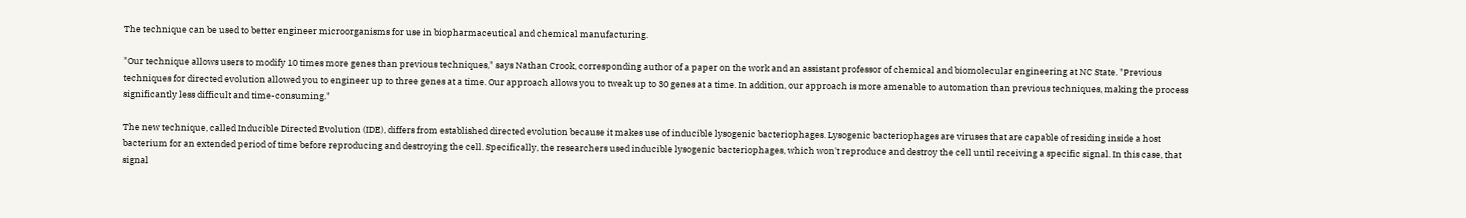The technique can be used to better engineer microorganisms for use in biopharmaceutical and chemical manufacturing.

"Our technique allows users to modify 10 times more genes than previous techniques," says Nathan Crook, corresponding author of a paper on the work and an assistant professor of chemical and biomolecular engineering at NC State. "Previous techniques for directed evolution allowed you to engineer up to three genes at a time. Our approach allows you to tweak up to 30 genes at a time. In addition, our approach is more amenable to automation than previous techniques, making the process significantly less difficult and time-consuming."

The new technique, called Inducible Directed Evolution (IDE), differs from established directed evolution because it makes use of inducible lysogenic bacteriophages. Lysogenic bacteriophages are viruses that are capable of residing inside a host bacterium for an extended period of time before reproducing and destroying the cell. Specifically, the researchers used inducible lysogenic bacteriophages, which won't reproduce and destroy the cell until receiving a specific signal. In this case, that signal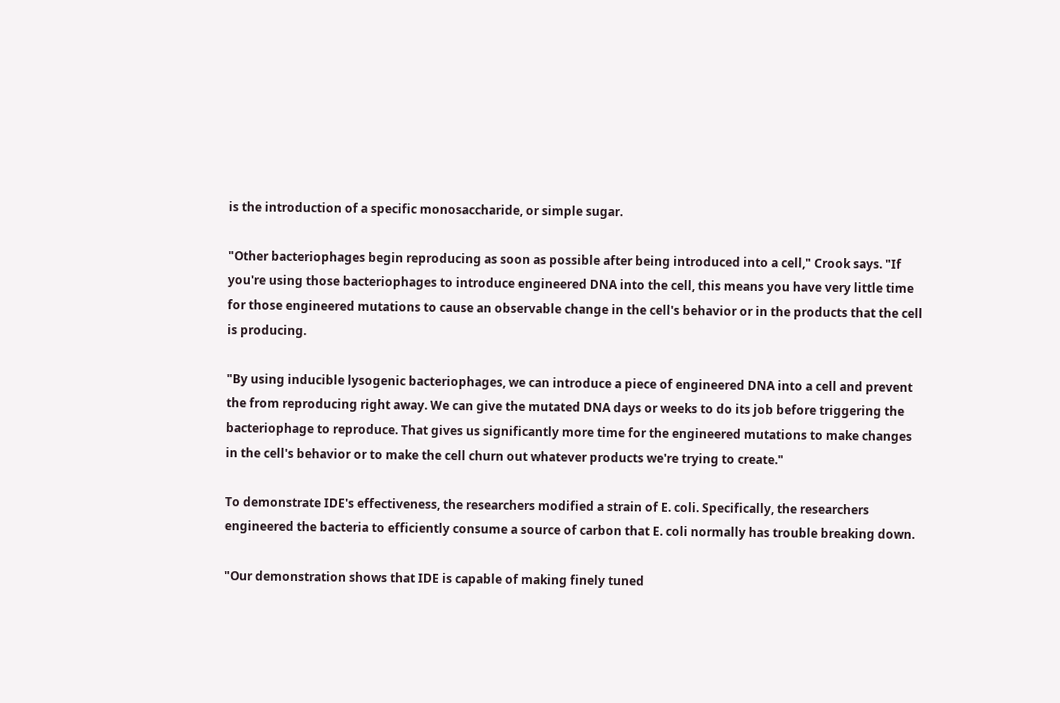is the introduction of a specific monosaccharide, or simple sugar.

"Other bacteriophages begin reproducing as soon as possible after being introduced into a cell," Crook says. "If you're using those bacteriophages to introduce engineered DNA into the cell, this means you have very little time for those engineered mutations to cause an observable change in the cell's behavior or in the products that the cell is producing.

"By using inducible lysogenic bacteriophages, we can introduce a piece of engineered DNA into a cell and prevent the from reproducing right away. We can give the mutated DNA days or weeks to do its job before triggering the bacteriophage to reproduce. That gives us significantly more time for the engineered mutations to make changes in the cell's behavior or to make the cell churn out whatever products we're trying to create."

To demonstrate IDE's effectiveness, the researchers modified a strain of E. coli. Specifically, the researchers engineered the bacteria to efficiently consume a source of carbon that E. coli normally has trouble breaking down.

"Our demonstration shows that IDE is capable of making finely tuned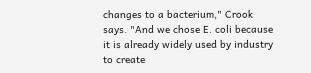changes to a bacterium," Crook says. "And we chose E. coli because it is already widely used by industry to create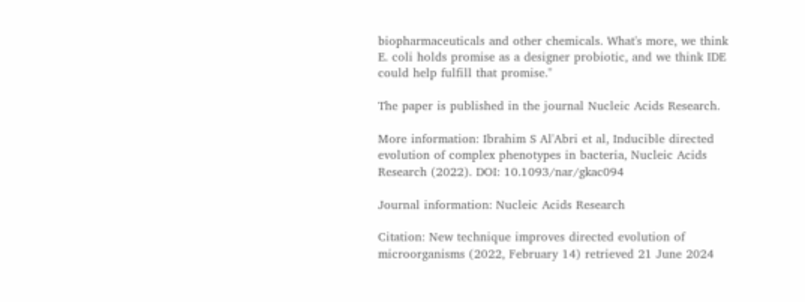biopharmaceuticals and other chemicals. What's more, we think E. coli holds promise as a designer probiotic, and we think IDE could help fulfill that promise."

The paper is published in the journal Nucleic Acids Research.

More information: Ibrahim S Al'Abri et al, Inducible directed evolution of complex phenotypes in bacteria, Nucleic Acids Research (2022). DOI: 10.1093/nar/gkac094

Journal information: Nucleic Acids Research

Citation: New technique improves directed evolution of microorganisms (2022, February 14) retrieved 21 June 2024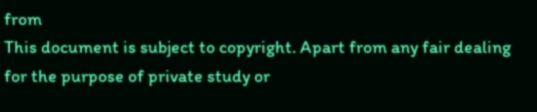from
This document is subject to copyright. Apart from any fair dealing for the purpose of private study or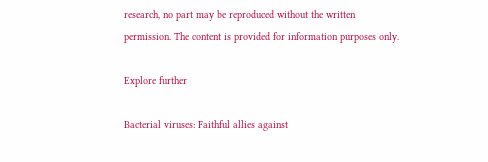research, no part may be reproduced without the written permission. The content is provided for information purposes only.

Explore further

Bacterial viruses: Faithful allies against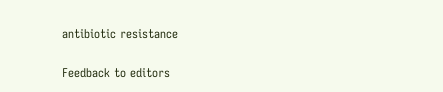antibiotic resistance


Feedback to editors